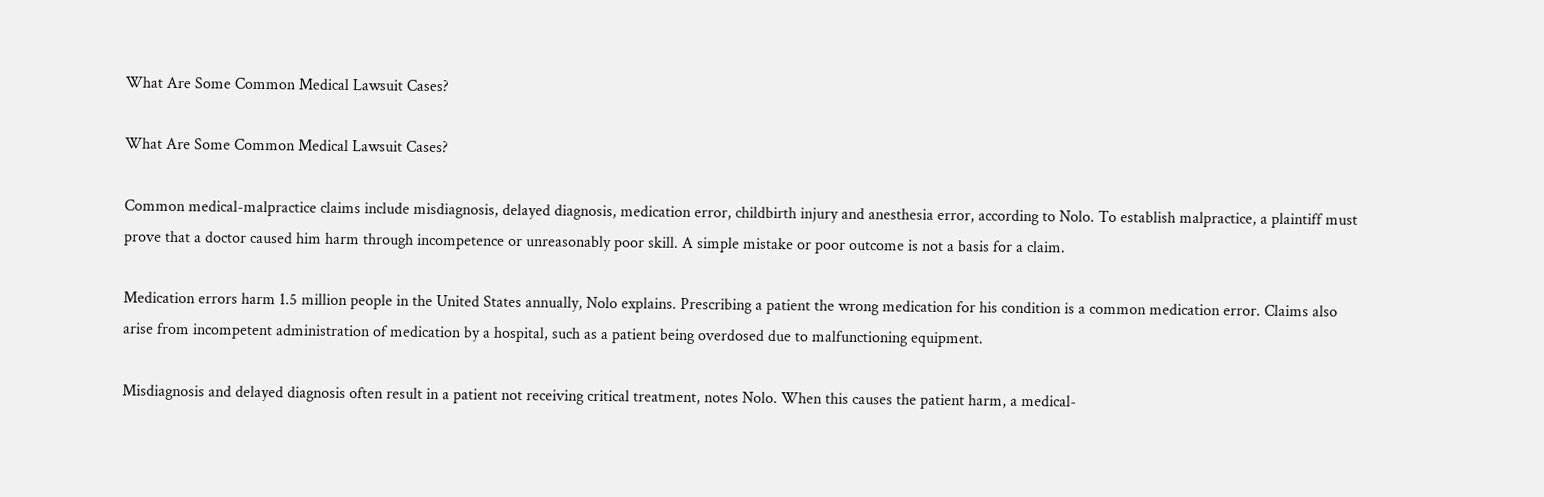What Are Some Common Medical Lawsuit Cases?

What Are Some Common Medical Lawsuit Cases?

Common medical-malpractice claims include misdiagnosis, delayed diagnosis, medication error, childbirth injury and anesthesia error, according to Nolo. To establish malpractice, a plaintiff must prove that a doctor caused him harm through incompetence or unreasonably poor skill. A simple mistake or poor outcome is not a basis for a claim.

Medication errors harm 1.5 million people in the United States annually, Nolo explains. Prescribing a patient the wrong medication for his condition is a common medication error. Claims also arise from incompetent administration of medication by a hospital, such as a patient being overdosed due to malfunctioning equipment.

Misdiagnosis and delayed diagnosis often result in a patient not receiving critical treatment, notes Nolo. When this causes the patient harm, a medical-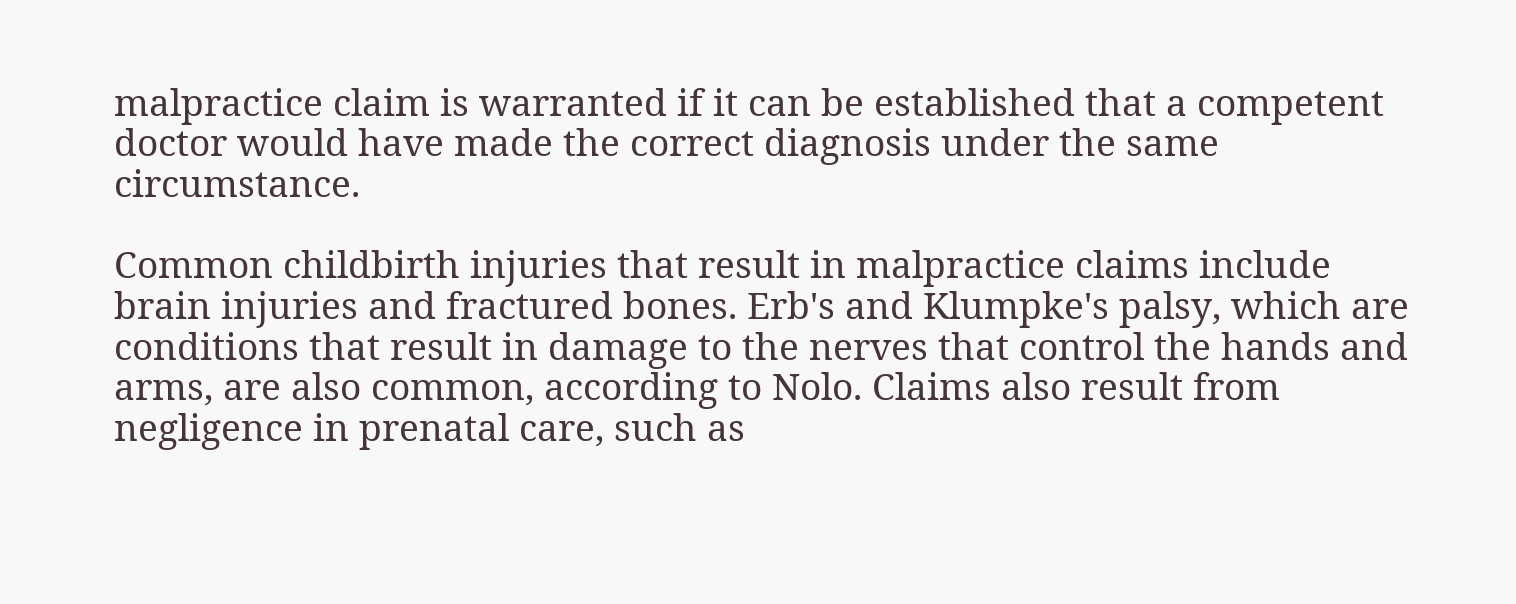malpractice claim is warranted if it can be established that a competent doctor would have made the correct diagnosis under the same circumstance.

Common childbirth injuries that result in malpractice claims include brain injuries and fractured bones. Erb's and Klumpke's palsy, which are conditions that result in damage to the nerves that control the hands and arms, are also common, according to Nolo. Claims also result from negligence in prenatal care, such as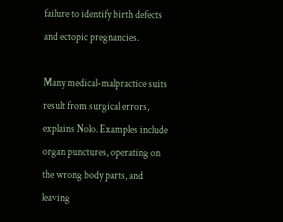failure to identify birth defects and ectopic pregnancies.

Many medical-malpractice suits result from surgical errors, explains Nolo. Examples include organ punctures, operating on the wrong body parts, and leaving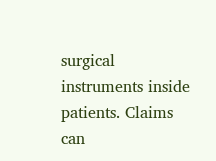surgical instruments inside patients. Claims can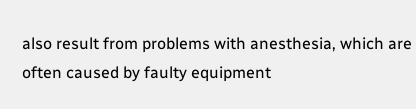also result from problems with anesthesia, which are often caused by faulty equipment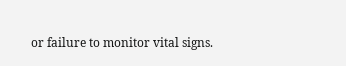or failure to monitor vital signs.